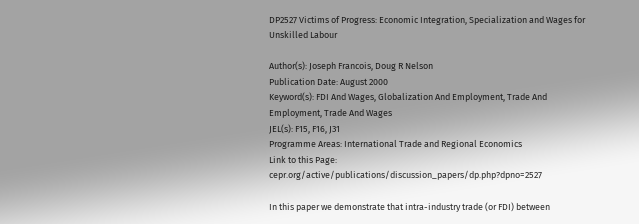DP2527 Victims of Progress: Economic Integration, Specialization and Wages for Unskilled Labour

Author(s): Joseph Francois, Doug R Nelson
Publication Date: August 2000
Keyword(s): FDI And Wages, Globalization And Employment, Trade And Employment, Trade And Wages
JEL(s): F15, F16, J31
Programme Areas: International Trade and Regional Economics
Link to this Page: cepr.org/active/publications/discussion_papers/dp.php?dpno=2527

In this paper we demonstrate that intra-industry trade (or FDI) between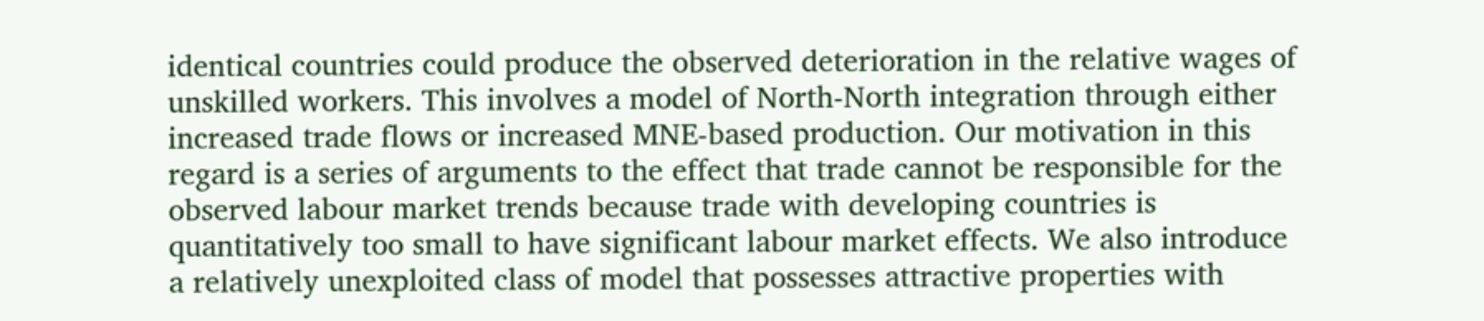identical countries could produce the observed deterioration in the relative wages of unskilled workers. This involves a model of North-North integration through either increased trade flows or increased MNE-based production. Our motivation in this regard is a series of arguments to the effect that trade cannot be responsible for the observed labour market trends because trade with developing countries is quantitatively too small to have significant labour market effects. We also introduce a relatively unexploited class of model that possesses attractive properties with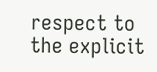respect to the explicit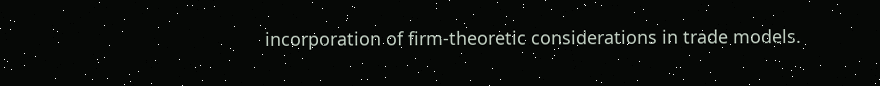incorporation of firm-theoretic considerations in trade models.